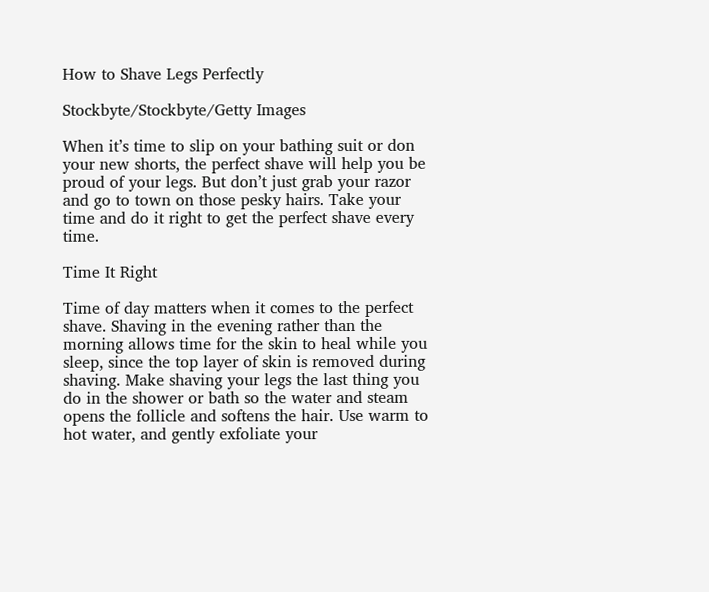How to Shave Legs Perfectly

Stockbyte/Stockbyte/Getty Images

When it’s time to slip on your bathing suit or don your new shorts, the perfect shave will help you be proud of your legs. But don’t just grab your razor and go to town on those pesky hairs. Take your time and do it right to get the perfect shave every time.

Time It Right

Time of day matters when it comes to the perfect shave. Shaving in the evening rather than the morning allows time for the skin to heal while you sleep, since the top layer of skin is removed during shaving. Make shaving your legs the last thing you do in the shower or bath so the water and steam opens the follicle and softens the hair. Use warm to hot water, and gently exfoliate your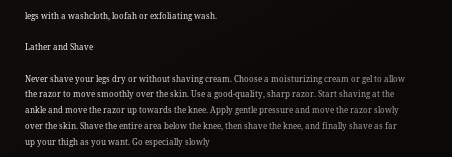legs with a washcloth, loofah or exfoliating wash.

Lather and Shave

Never shave your legs dry or without shaving cream. Choose a moisturizing cream or gel to allow the razor to move smoothly over the skin. Use a good-quality, sharp razor. Start shaving at the ankle and move the razor up towards the knee. Apply gentle pressure and move the razor slowly over the skin. Shave the entire area below the knee, then shave the knee, and finally shave as far up your thigh as you want. Go especially slowly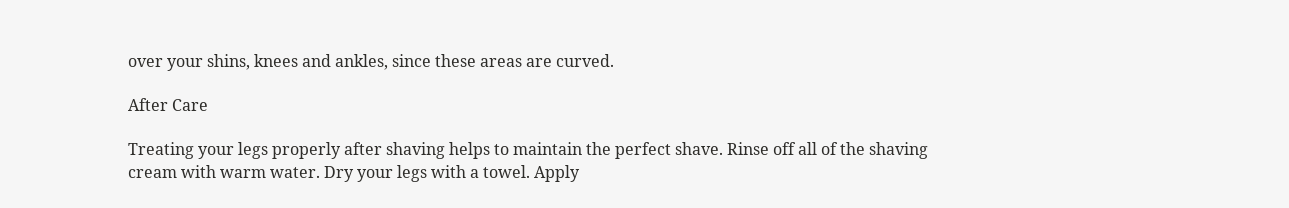over your shins, knees and ankles, since these areas are curved.

After Care

Treating your legs properly after shaving helps to maintain the perfect shave. Rinse off all of the shaving cream with warm water. Dry your legs with a towel. Apply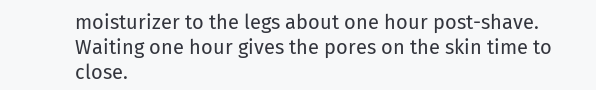moisturizer to the legs about one hour post-shave. Waiting one hour gives the pores on the skin time to close.